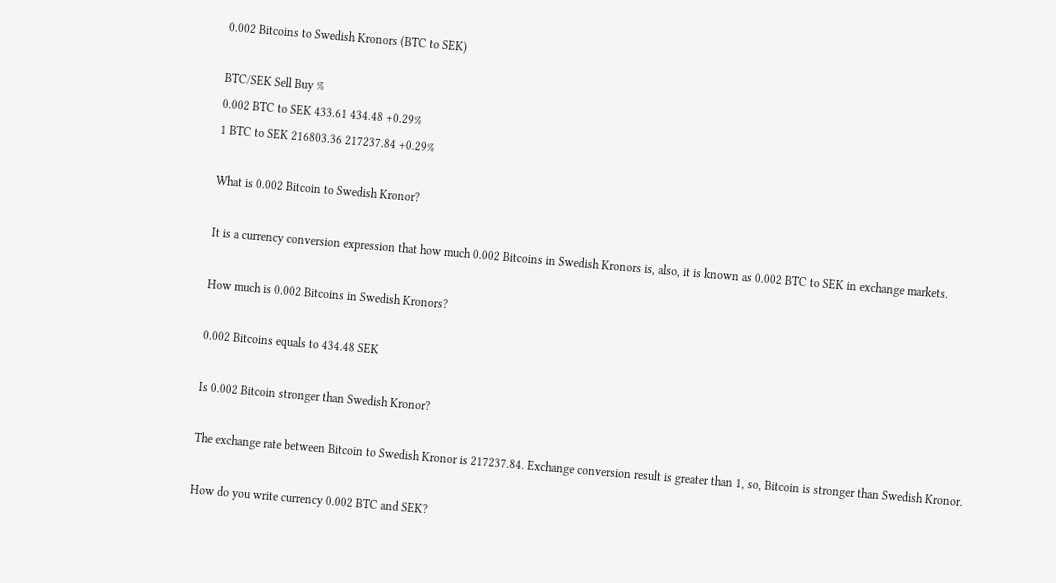0.002 Bitcoins to Swedish Kronors (BTC to SEK)

BTC/SEK Sell Buy %
0.002 BTC to SEK 433.61 434.48 +0.29%
1 BTC to SEK 216803.36 217237.84 +0.29%

What is 0.002 Bitcoin to Swedish Kronor?

It is a currency conversion expression that how much 0.002 Bitcoins in Swedish Kronors is, also, it is known as 0.002 BTC to SEK in exchange markets.

How much is 0.002 Bitcoins in Swedish Kronors?

0.002 Bitcoins equals to 434.48 SEK

Is 0.002 Bitcoin stronger than Swedish Kronor?

The exchange rate between Bitcoin to Swedish Kronor is 217237.84. Exchange conversion result is greater than 1, so, Bitcoin is stronger than Swedish Kronor.

How do you write currency 0.002 BTC and SEK?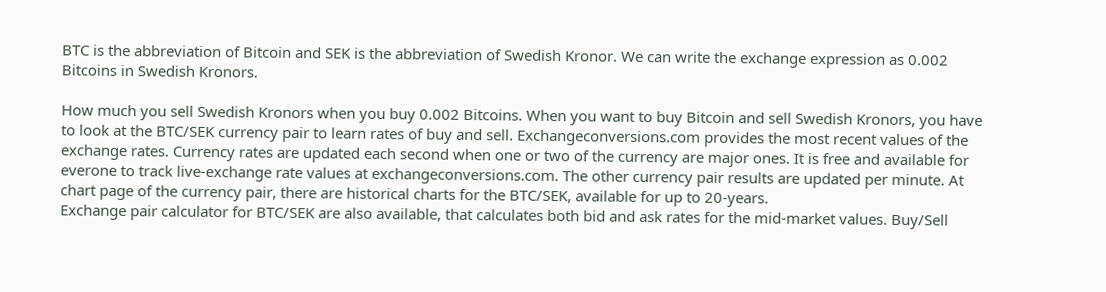BTC is the abbreviation of Bitcoin and SEK is the abbreviation of Swedish Kronor. We can write the exchange expression as 0.002 Bitcoins in Swedish Kronors.

How much you sell Swedish Kronors when you buy 0.002 Bitcoins. When you want to buy Bitcoin and sell Swedish Kronors, you have to look at the BTC/SEK currency pair to learn rates of buy and sell. Exchangeconversions.com provides the most recent values of the exchange rates. Currency rates are updated each second when one or two of the currency are major ones. It is free and available for everone to track live-exchange rate values at exchangeconversions.com. The other currency pair results are updated per minute. At chart page of the currency pair, there are historical charts for the BTC/SEK, available for up to 20-years.
Exchange pair calculator for BTC/SEK are also available, that calculates both bid and ask rates for the mid-market values. Buy/Sell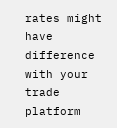rates might have difference with your trade platform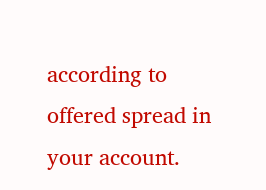according to offered spread in your account.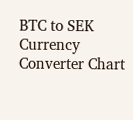BTC to SEK Currency Converter Chart